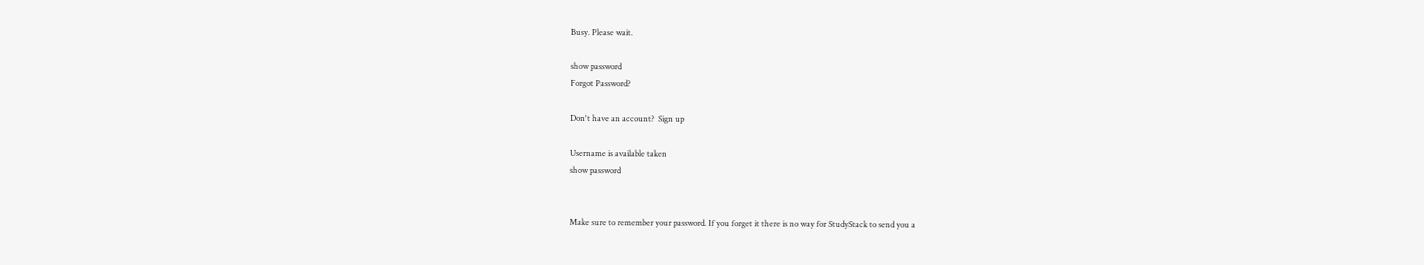Busy. Please wait.

show password
Forgot Password?

Don't have an account?  Sign up

Username is available taken
show password


Make sure to remember your password. If you forget it there is no way for StudyStack to send you a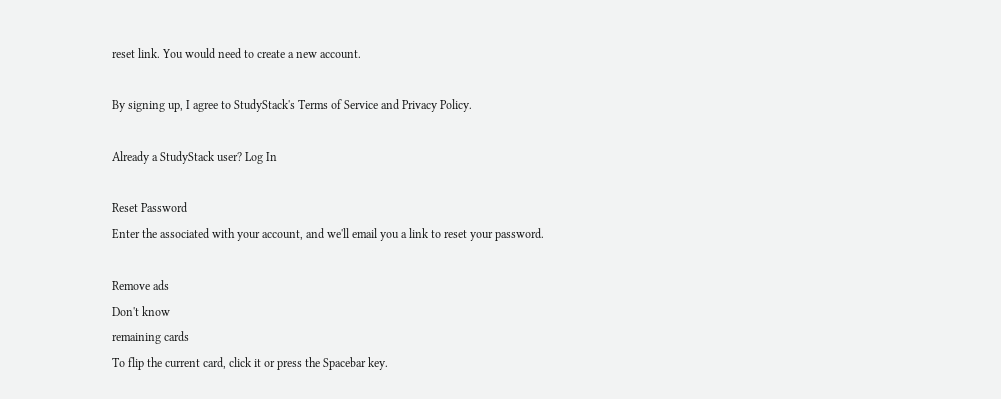reset link. You would need to create a new account.

By signing up, I agree to StudyStack's Terms of Service and Privacy Policy.

Already a StudyStack user? Log In

Reset Password
Enter the associated with your account, and we'll email you a link to reset your password.

Remove ads
Don't know
remaining cards
To flip the current card, click it or press the Spacebar key.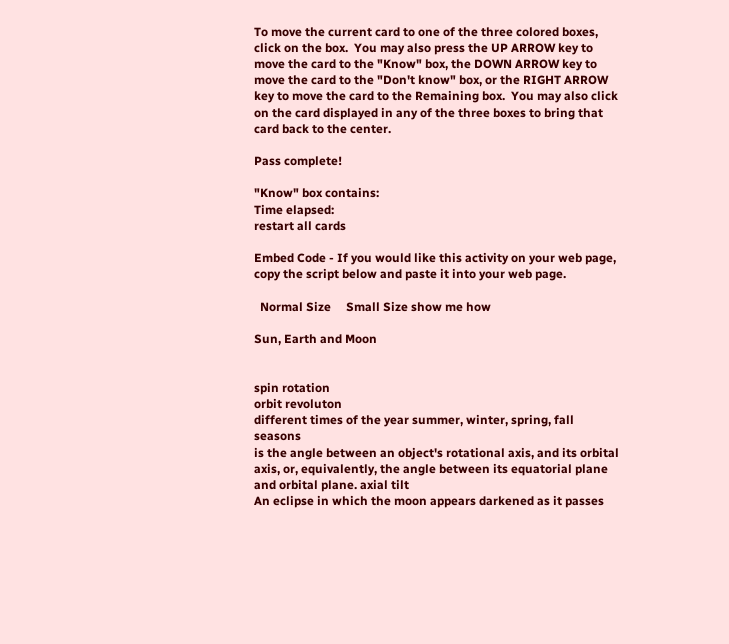To move the current card to one of the three colored boxes, click on the box.  You may also press the UP ARROW key to move the card to the "Know" box, the DOWN ARROW key to move the card to the "Don't know" box, or the RIGHT ARROW key to move the card to the Remaining box.  You may also click on the card displayed in any of the three boxes to bring that card back to the center.

Pass complete!

"Know" box contains:
Time elapsed:
restart all cards

Embed Code - If you would like this activity on your web page, copy the script below and paste it into your web page.

  Normal Size     Small Size show me how

Sun, Earth and Moon


spin rotation
orbit revoluton
different times of the year summer, winter, spring, fall seasons
is the angle between an object's rotational axis, and its orbital axis, or, equivalently, the angle between its equatorial plane and orbital plane. axial tilt
An eclipse in which the moon appears darkened as it passes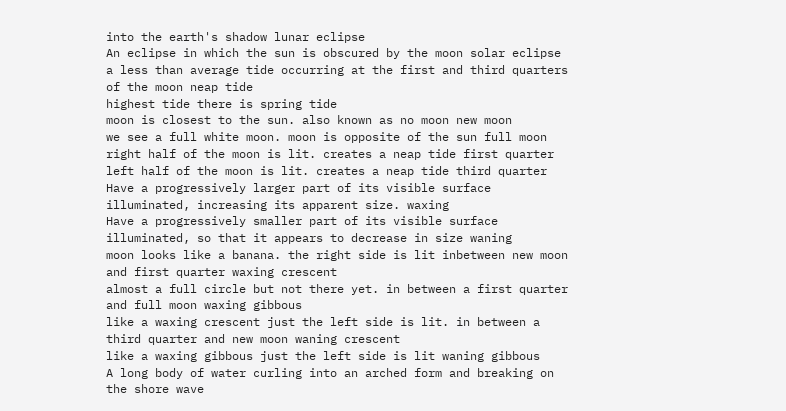into the earth's shadow lunar eclipse
An eclipse in which the sun is obscured by the moon solar eclipse
a less than average tide occurring at the first and third quarters of the moon neap tide
highest tide there is spring tide
moon is closest to the sun. also known as no moon new moon
we see a full white moon. moon is opposite of the sun full moon
right half of the moon is lit. creates a neap tide first quarter
left half of the moon is lit. creates a neap tide third quarter
Have a progressively larger part of its visible surface illuminated, increasing its apparent size. waxing
Have a progressively smaller part of its visible surface illuminated, so that it appears to decrease in size waning
moon looks like a banana. the right side is lit inbetween new moon and first quarter waxing crescent
almost a full circle but not there yet. in between a first quarter and full moon waxing gibbous
like a waxing crescent just the left side is lit. in between a third quarter and new moon waning crescent
like a waxing gibbous just the left side is lit waning gibbous
A long body of water curling into an arched form and breaking on the shore wave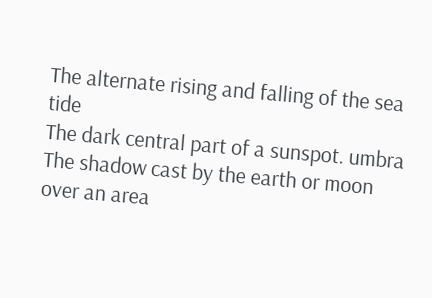The alternate rising and falling of the sea tide
The dark central part of a sunspot. umbra
The shadow cast by the earth or moon over an area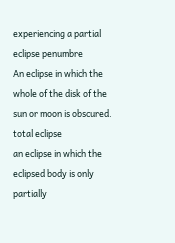experiencing a partial eclipse penumbre
An eclipse in which the whole of the disk of the sun or moon is obscured. total eclipse
an eclipse in which the eclipsed body is only partially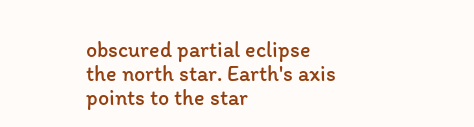obscured partial eclipse
the north star. Earth's axis points to the star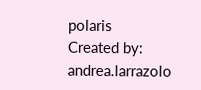polaris
Created by: andrea.larrazolo